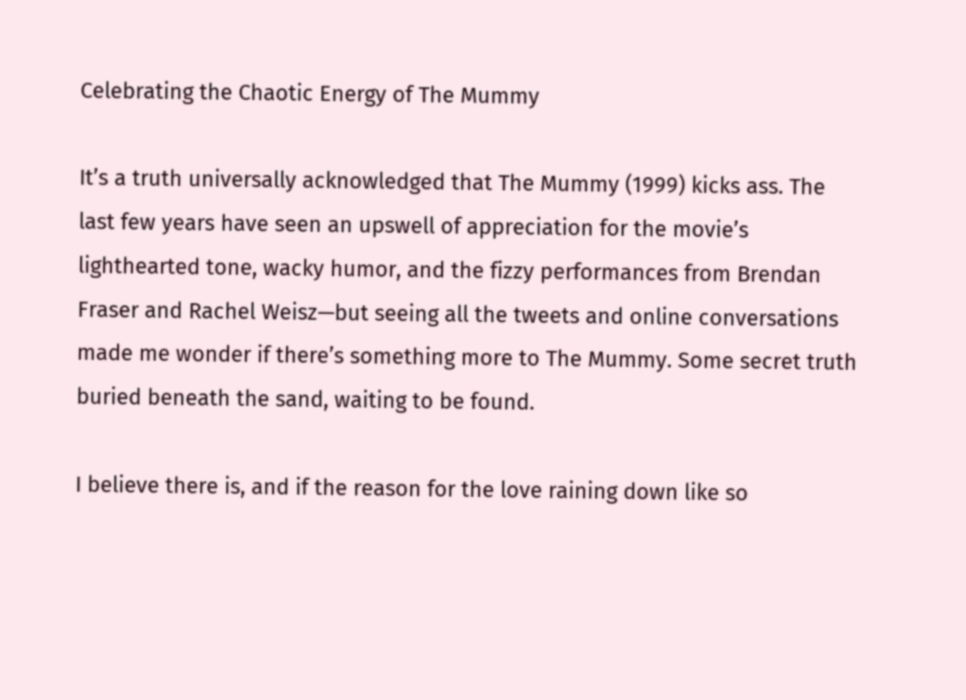Celebrating the Chaotic Energy of The Mummy

It’s a truth universally acknowledged that The Mummy (1999) kicks ass. The last few years have seen an upswell of appreciation for the movie’s lighthearted tone, wacky humor, and the fizzy performances from Brendan Fraser and Rachel Weisz—but seeing all the tweets and online conversations made me wonder if there’s something more to The Mummy. Some secret truth buried beneath the sand, waiting to be found.

I believe there is, and if the reason for the love raining down like so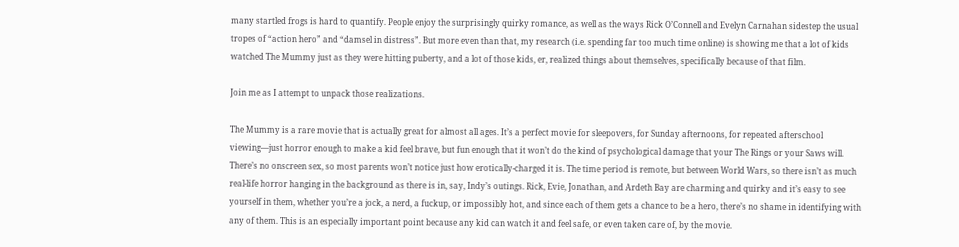many startled frogs is hard to quantify. People enjoy the surprisingly quirky romance, as well as the ways Rick O’Connell and Evelyn Carnahan sidestep the usual tropes of “action hero” and “damsel in distress”. But more even than that, my research (i.e. spending far too much time online) is showing me that a lot of kids watched The Mummy just as they were hitting puberty, and a lot of those kids, er, realized things about themselves, specifically because of that film.

Join me as I attempt to unpack those realizations.

The Mummy is a rare movie that is actually great for almost all ages. It’s a perfect movie for sleepovers, for Sunday afternoons, for repeated afterschool viewing—just horror enough to make a kid feel brave, but fun enough that it won’t do the kind of psychological damage that your The Rings or your Saws will. There’s no onscreen sex, so most parents won’t notice just how erotically-charged it is. The time period is remote, but between World Wars, so there isn’t as much real-life horror hanging in the background as there is in, say, Indy’s outings. Rick, Evie, Jonathan, and Ardeth Bay are charming and quirky and it’s easy to see yourself in them, whether you’re a jock, a nerd, a fuckup, or impossibly hot, and since each of them gets a chance to be a hero, there’s no shame in identifying with any of them. This is an especially important point because any kid can watch it and feel safe, or even taken care of, by the movie.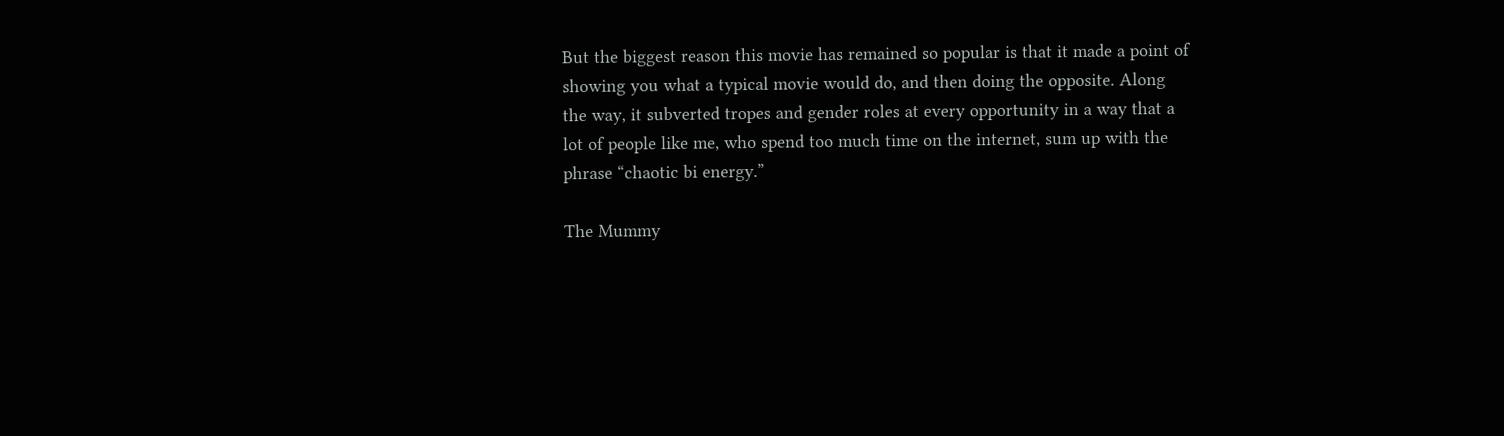But the biggest reason this movie has remained so popular is that it made a point of showing you what a typical movie would do, and then doing the opposite. Along the way, it subverted tropes and gender roles at every opportunity in a way that a lot of people like me, who spend too much time on the internet, sum up with the phrase “chaotic bi energy.”

The Mummy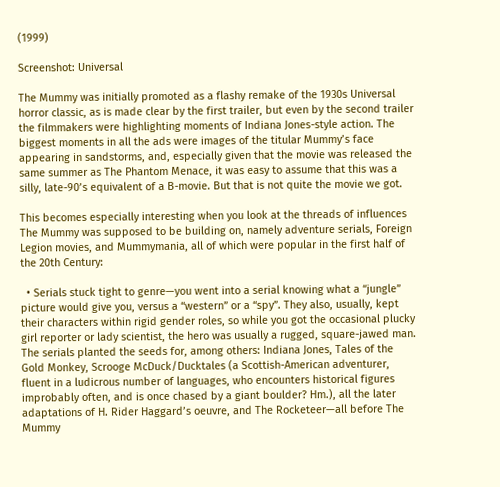(1999)

Screenshot: Universal

The Mummy was initially promoted as a flashy remake of the 1930s Universal horror classic, as is made clear by the first trailer, but even by the second trailer the filmmakers were highlighting moments of Indiana Jones-style action. The biggest moments in all the ads were images of the titular Mummy’s face appearing in sandstorms, and, especially given that the movie was released the same summer as The Phantom Menace, it was easy to assume that this was a silly, late-90’s equivalent of a B-movie. But that is not quite the movie we got.

This becomes especially interesting when you look at the threads of influences The Mummy was supposed to be building on, namely adventure serials, Foreign Legion movies, and Mummymania, all of which were popular in the first half of the 20th Century:

  • Serials stuck tight to genre—you went into a serial knowing what a “jungle” picture would give you, versus a “western” or a “spy”. They also, usually, kept their characters within rigid gender roles, so while you got the occasional plucky girl reporter or lady scientist, the hero was usually a rugged, square-jawed man. The serials planted the seeds for, among others: Indiana Jones, Tales of the Gold Monkey, Scrooge McDuck/Ducktales (a Scottish-American adventurer, fluent in a ludicrous number of languages, who encounters historical figures improbably often, and is once chased by a giant boulder? Hm.), all the later adaptations of H. Rider Haggard’s oeuvre, and The Rocketeer—all before The Mummy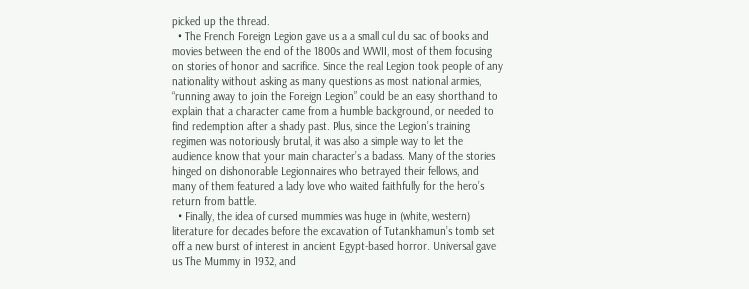picked up the thread.
  • The French Foreign Legion gave us a a small cul du sac of books and movies between the end of the 1800s and WWII, most of them focusing on stories of honor and sacrifice. Since the real Legion took people of any nationality without asking as many questions as most national armies, “running away to join the Foreign Legion” could be an easy shorthand to explain that a character came from a humble background, or needed to find redemption after a shady past. Plus, since the Legion’s training regimen was notoriously brutal, it was also a simple way to let the audience know that your main character’s a badass. Many of the stories hinged on dishonorable Legionnaires who betrayed their fellows, and many of them featured a lady love who waited faithfully for the hero’s return from battle.
  • Finally, the idea of cursed mummies was huge in (white, western) literature for decades before the excavation of Tutankhamun’s tomb set off a new burst of interest in ancient Egypt-based horror. Universal gave us The Mummy in 1932, and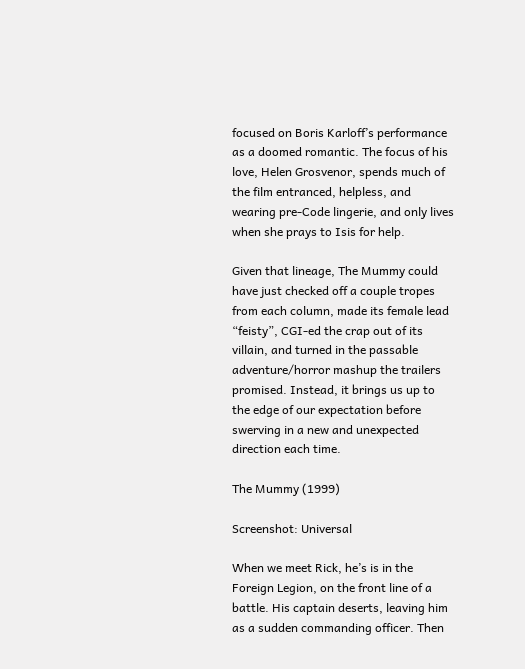focused on Boris Karloff’s performance as a doomed romantic. The focus of his love, Helen Grosvenor, spends much of the film entranced, helpless, and wearing pre-Code lingerie, and only lives when she prays to Isis for help.

Given that lineage, The Mummy could have just checked off a couple tropes from each column, made its female lead “feisty”, CGI-ed the crap out of its villain, and turned in the passable adventure/horror mashup the trailers promised. Instead, it brings us up to the edge of our expectation before swerving in a new and unexpected direction each time.

The Mummy (1999)

Screenshot: Universal

When we meet Rick, he’s is in the Foreign Legion, on the front line of a battle. His captain deserts, leaving him as a sudden commanding officer. Then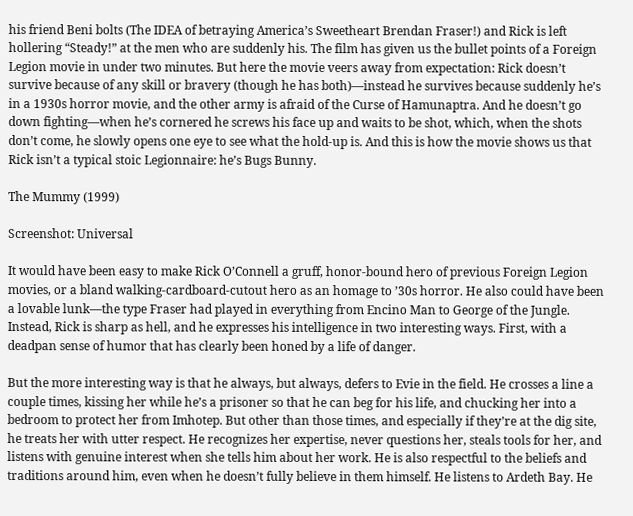his friend Beni bolts (The IDEA of betraying America’s Sweetheart Brendan Fraser!) and Rick is left hollering “Steady!” at the men who are suddenly his. The film has given us the bullet points of a Foreign Legion movie in under two minutes. But here the movie veers away from expectation: Rick doesn’t survive because of any skill or bravery (though he has both)—instead he survives because suddenly he’s in a 1930s horror movie, and the other army is afraid of the Curse of Hamunaptra. And he doesn’t go down fighting—when he’s cornered he screws his face up and waits to be shot, which, when the shots don’t come, he slowly opens one eye to see what the hold-up is. And this is how the movie shows us that Rick isn’t a typical stoic Legionnaire: he’s Bugs Bunny.

The Mummy (1999)

Screenshot: Universal

It would have been easy to make Rick O’Connell a gruff, honor-bound hero of previous Foreign Legion movies, or a bland walking-cardboard-cutout hero as an homage to ’30s horror. He also could have been a lovable lunk—the type Fraser had played in everything from Encino Man to George of the Jungle. Instead, Rick is sharp as hell, and he expresses his intelligence in two interesting ways. First, with a deadpan sense of humor that has clearly been honed by a life of danger.

But the more interesting way is that he always, but always, defers to Evie in the field. He crosses a line a couple times, kissing her while he’s a prisoner so that he can beg for his life, and chucking her into a bedroom to protect her from Imhotep. But other than those times, and especially if they’re at the dig site, he treats her with utter respect. He recognizes her expertise, never questions her, steals tools for her, and listens with genuine interest when she tells him about her work. He is also respectful to the beliefs and traditions around him, even when he doesn’t fully believe in them himself. He listens to Ardeth Bay. He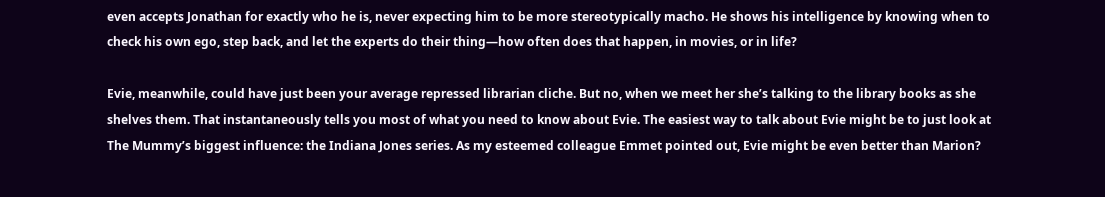even accepts Jonathan for exactly who he is, never expecting him to be more stereotypically macho. He shows his intelligence by knowing when to check his own ego, step back, and let the experts do their thing—how often does that happen, in movies, or in life?

Evie, meanwhile, could have just been your average repressed librarian cliche. But no, when we meet her she’s talking to the library books as she shelves them. That instantaneously tells you most of what you need to know about Evie. The easiest way to talk about Evie might be to just look at The Mummy’s biggest influence: the Indiana Jones series. As my esteemed colleague Emmet pointed out, Evie might be even better than Marion?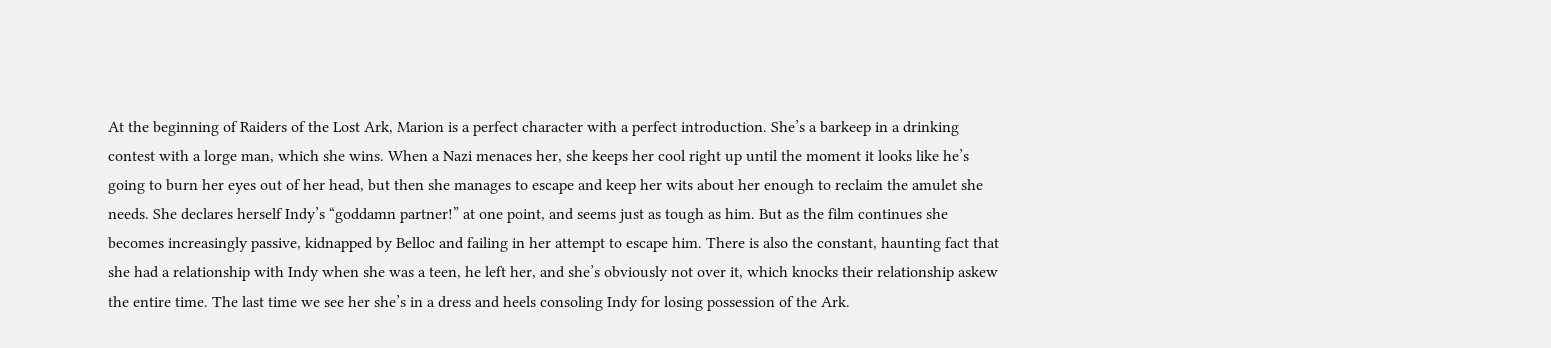At the beginning of Raiders of the Lost Ark, Marion is a perfect character with a perfect introduction. She’s a barkeep in a drinking contest with a lorge man, which she wins. When a Nazi menaces her, she keeps her cool right up until the moment it looks like he’s going to burn her eyes out of her head, but then she manages to escape and keep her wits about her enough to reclaim the amulet she needs. She declares herself Indy’s “goddamn partner!” at one point, and seems just as tough as him. But as the film continues she becomes increasingly passive, kidnapped by Belloc and failing in her attempt to escape him. There is also the constant, haunting fact that she had a relationship with Indy when she was a teen, he left her, and she’s obviously not over it, which knocks their relationship askew the entire time. The last time we see her she’s in a dress and heels consoling Indy for losing possession of the Ark.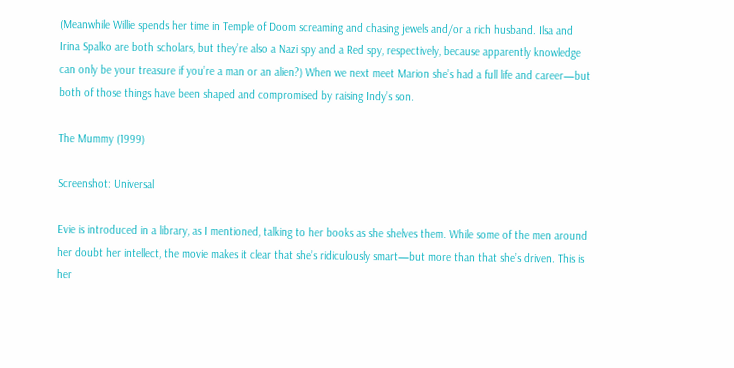(Meanwhile Willie spends her time in Temple of Doom screaming and chasing jewels and/or a rich husband. Ilsa and Irina Spalko are both scholars, but they’re also a Nazi spy and a Red spy, respectively, because apparently knowledge can only be your treasure if you’re a man or an alien?) When we next meet Marion she’s had a full life and career—but both of those things have been shaped and compromised by raising Indy’s son.

The Mummy (1999)

Screenshot: Universal

Evie is introduced in a library, as I mentioned, talking to her books as she shelves them. While some of the men around her doubt her intellect, the movie makes it clear that she’s ridiculously smart—but more than that she’s driven. This is her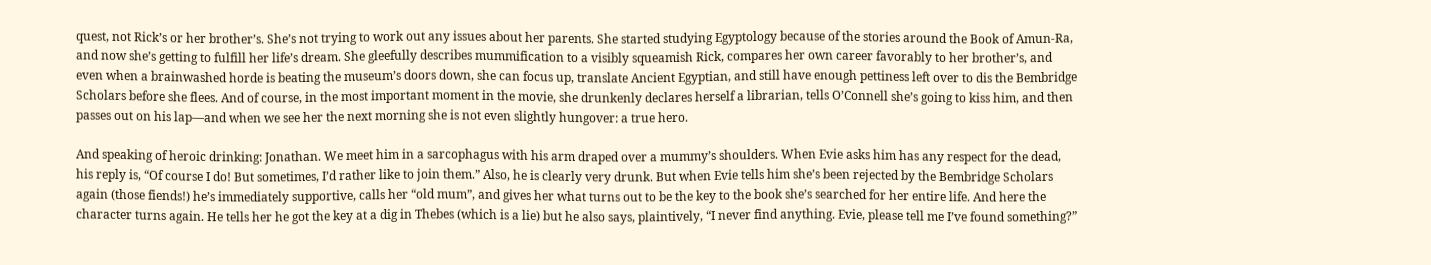quest, not Rick’s or her brother’s. She’s not trying to work out any issues about her parents. She started studying Egyptology because of the stories around the Book of Amun-Ra, and now she’s getting to fulfill her life’s dream. She gleefully describes mummification to a visibly squeamish Rick, compares her own career favorably to her brother’s, and even when a brainwashed horde is beating the museum’s doors down, she can focus up, translate Ancient Egyptian, and still have enough pettiness left over to dis the Bembridge Scholars before she flees. And of course, in the most important moment in the movie, she drunkenly declares herself a librarian, tells O’Connell she’s going to kiss him, and then passes out on his lap—and when we see her the next morning she is not even slightly hungover: a true hero.

And speaking of heroic drinking: Jonathan. We meet him in a sarcophagus with his arm draped over a mummy’s shoulders. When Evie asks him has any respect for the dead, his reply is, “Of course I do! But sometimes, I’d rather like to join them.” Also, he is clearly very drunk. But when Evie tells him she’s been rejected by the Bembridge Scholars again (those fiends!) he’s immediately supportive, calls her “old mum”, and gives her what turns out to be the key to the book she’s searched for her entire life. And here the character turns again. He tells her he got the key at a dig in Thebes (which is a lie) but he also says, plaintively, “I never find anything. Evie, please tell me I’ve found something?”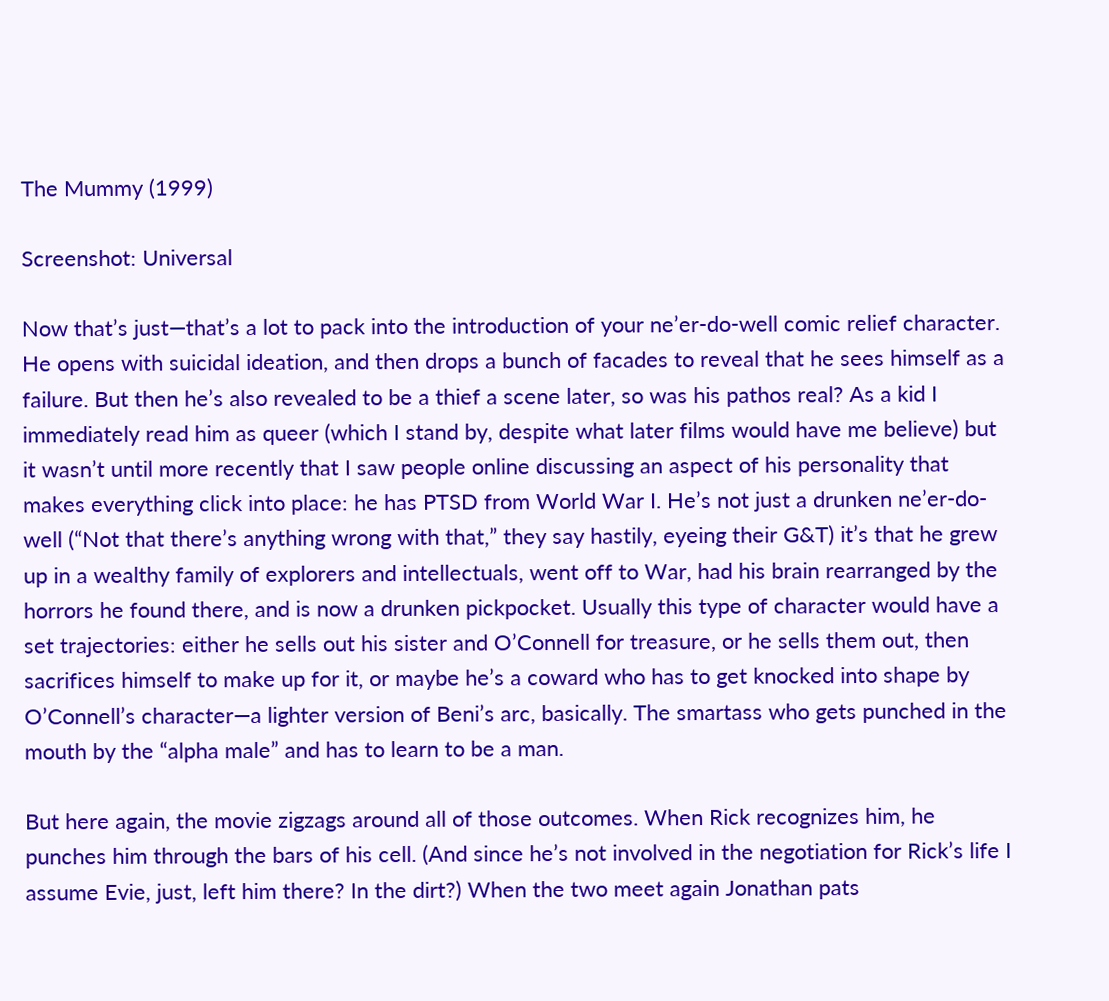The Mummy (1999)

Screenshot: Universal

Now that’s just—that’s a lot to pack into the introduction of your ne’er-do-well comic relief character. He opens with suicidal ideation, and then drops a bunch of facades to reveal that he sees himself as a failure. But then he’s also revealed to be a thief a scene later, so was his pathos real? As a kid I immediately read him as queer (which I stand by, despite what later films would have me believe) but it wasn’t until more recently that I saw people online discussing an aspect of his personality that makes everything click into place: he has PTSD from World War I. He’s not just a drunken ne’er-do-well (“Not that there’s anything wrong with that,” they say hastily, eyeing their G&T) it’s that he grew up in a wealthy family of explorers and intellectuals, went off to War, had his brain rearranged by the horrors he found there, and is now a drunken pickpocket. Usually this type of character would have a set trajectories: either he sells out his sister and O’Connell for treasure, or he sells them out, then sacrifices himself to make up for it, or maybe he’s a coward who has to get knocked into shape by O’Connell’s character—a lighter version of Beni’s arc, basically. The smartass who gets punched in the mouth by the “alpha male” and has to learn to be a man.

But here again, the movie zigzags around all of those outcomes. When Rick recognizes him, he punches him through the bars of his cell. (And since he’s not involved in the negotiation for Rick’s life I assume Evie, just, left him there? In the dirt?) When the two meet again Jonathan pats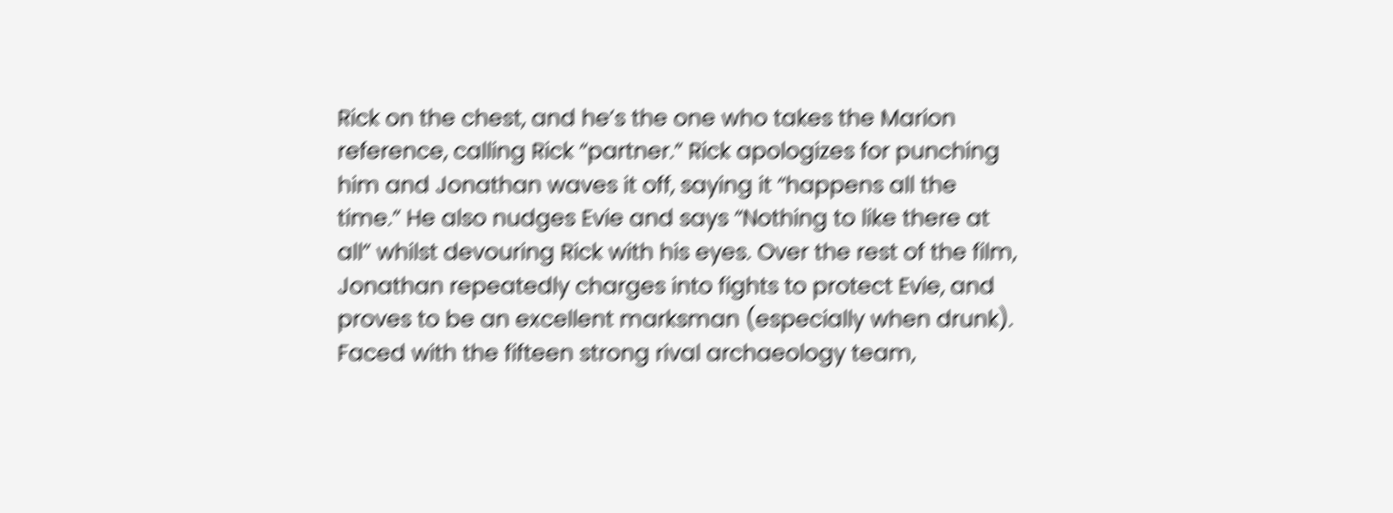Rick on the chest, and he’s the one who takes the Marion reference, calling Rick “partner.” Rick apologizes for punching him and Jonathan waves it off, saying it “happens all the time.” He also nudges Evie and says “Nothing to like there at all” whilst devouring Rick with his eyes. Over the rest of the film, Jonathan repeatedly charges into fights to protect Evie, and proves to be an excellent marksman (especially when drunk). Faced with the fifteen strong rival archaeology team,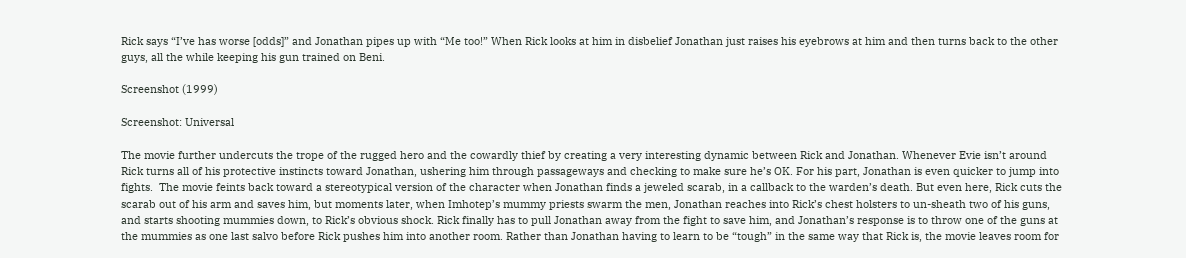Rick says “I’ve has worse [odds]” and Jonathan pipes up with “Me too!” When Rick looks at him in disbelief Jonathan just raises his eyebrows at him and then turns back to the other guys, all the while keeping his gun trained on Beni.

Screenshot (1999)

Screenshot: Universal

The movie further undercuts the trope of the rugged hero and the cowardly thief by creating a very interesting dynamic between Rick and Jonathan. Whenever Evie isn’t around Rick turns all of his protective instincts toward Jonathan, ushering him through passageways and checking to make sure he’s OK. For his part, Jonathan is even quicker to jump into fights.  The movie feints back toward a stereotypical version of the character when Jonathan finds a jeweled scarab, in a callback to the warden’s death. But even here, Rick cuts the scarab out of his arm and saves him, but moments later, when Imhotep’s mummy priests swarm the men, Jonathan reaches into Rick’s chest holsters to un-sheath two of his guns, and starts shooting mummies down, to Rick’s obvious shock. Rick finally has to pull Jonathan away from the fight to save him, and Jonathan’s response is to throw one of the guns at the mummies as one last salvo before Rick pushes him into another room. Rather than Jonathan having to learn to be “tough” in the same way that Rick is, the movie leaves room for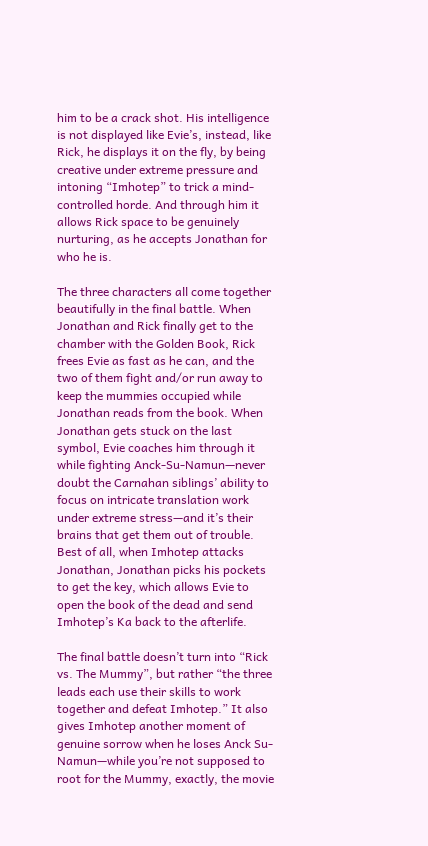him to be a crack shot. His intelligence is not displayed like Evie’s, instead, like Rick, he displays it on the fly, by being creative under extreme pressure and intoning “Imhotep” to trick a mind-controlled horde. And through him it allows Rick space to be genuinely nurturing, as he accepts Jonathan for who he is.

The three characters all come together beautifully in the final battle. When Jonathan and Rick finally get to the chamber with the Golden Book, Rick frees Evie as fast as he can, and the two of them fight and/or run away to keep the mummies occupied while Jonathan reads from the book. When Jonathan gets stuck on the last symbol, Evie coaches him through it while fighting Anck-Su-Namun—never doubt the Carnahan siblings’ ability to focus on intricate translation work under extreme stress—and it’s their brains that get them out of trouble. Best of all, when Imhotep attacks Jonathan, Jonathan picks his pockets to get the key, which allows Evie to open the book of the dead and send Imhotep’s Ka back to the afterlife.

The final battle doesn’t turn into “Rick vs. The Mummy”, but rather “the three leads each use their skills to work together and defeat Imhotep.” It also gives Imhotep another moment of genuine sorrow when he loses Anck Su-Namun—while you’re not supposed to root for the Mummy, exactly, the movie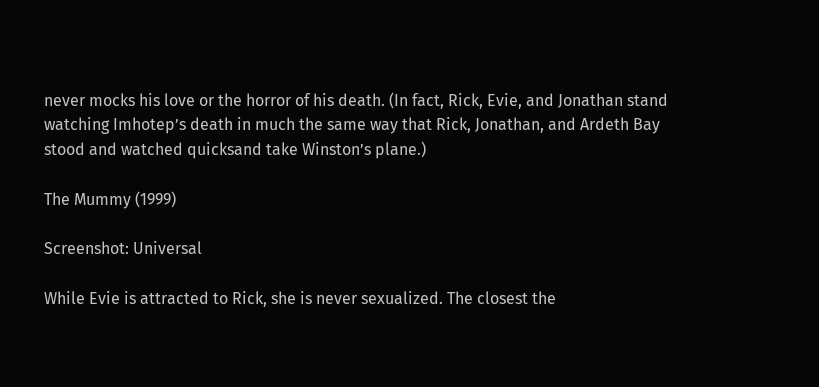never mocks his love or the horror of his death. (In fact, Rick, Evie, and Jonathan stand watching Imhotep’s death in much the same way that Rick, Jonathan, and Ardeth Bay stood and watched quicksand take Winston’s plane.)

The Mummy (1999)

Screenshot: Universal

While Evie is attracted to Rick, she is never sexualized. The closest the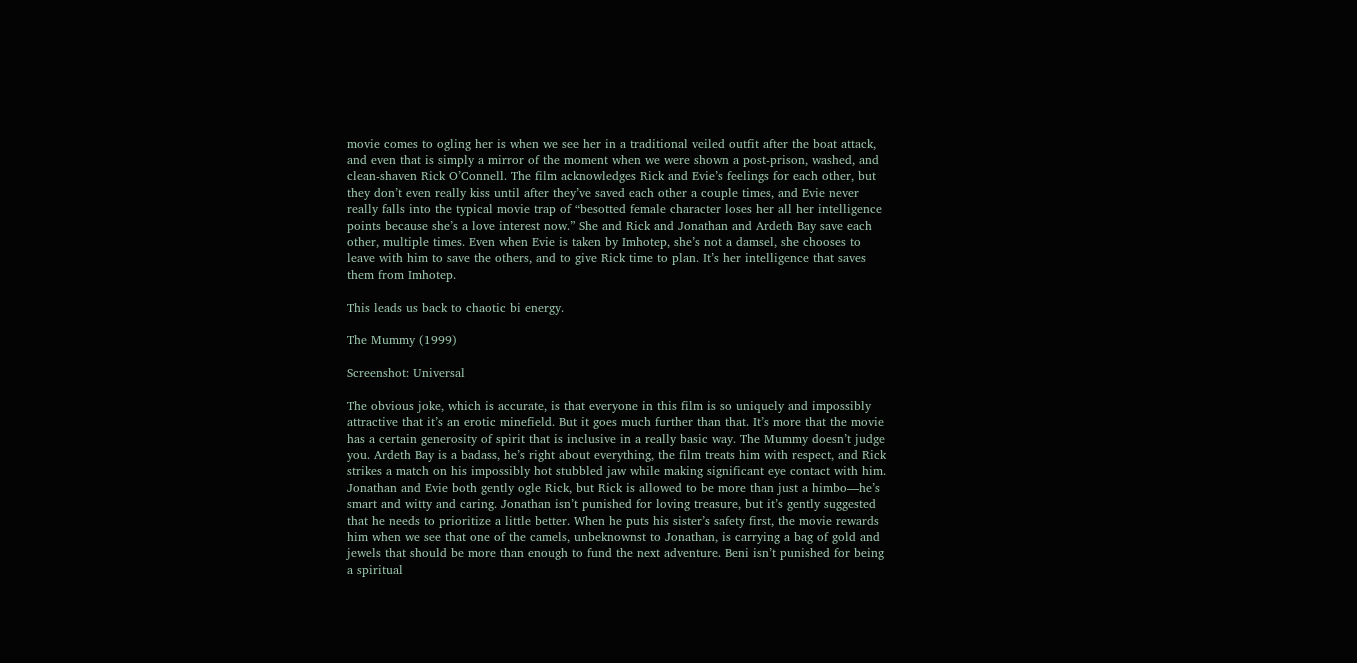movie comes to ogling her is when we see her in a traditional veiled outfit after the boat attack, and even that is simply a mirror of the moment when we were shown a post-prison, washed, and clean-shaven Rick O’Connell. The film acknowledges Rick and Evie’s feelings for each other, but they don’t even really kiss until after they’ve saved each other a couple times, and Evie never really falls into the typical movie trap of “besotted female character loses her all her intelligence points because she’s a love interest now.” She and Rick and Jonathan and Ardeth Bay save each other, multiple times. Even when Evie is taken by Imhotep, she’s not a damsel, she chooses to leave with him to save the others, and to give Rick time to plan. It’s her intelligence that saves them from Imhotep.

This leads us back to chaotic bi energy.

The Mummy (1999)

Screenshot: Universal

The obvious joke, which is accurate, is that everyone in this film is so uniquely and impossibly attractive that it’s an erotic minefield. But it goes much further than that. It’s more that the movie has a certain generosity of spirit that is inclusive in a really basic way. The Mummy doesn’t judge you. Ardeth Bay is a badass, he’s right about everything, the film treats him with respect, and Rick strikes a match on his impossibly hot stubbled jaw while making significant eye contact with him. Jonathan and Evie both gently ogle Rick, but Rick is allowed to be more than just a himbo—he’s smart and witty and caring. Jonathan isn’t punished for loving treasure, but it’s gently suggested that he needs to prioritize a little better. When he puts his sister’s safety first, the movie rewards him when we see that one of the camels, unbeknownst to Jonathan, is carrying a bag of gold and jewels that should be more than enough to fund the next adventure. Beni isn’t punished for being a spiritual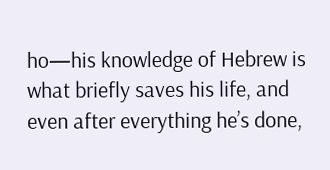ho—his knowledge of Hebrew is what briefly saves his life, and even after everything he’s done,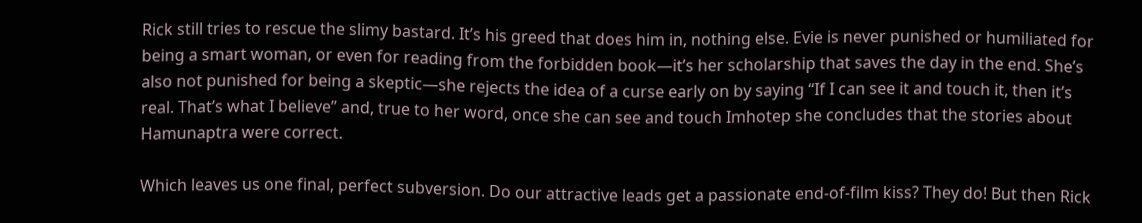Rick still tries to rescue the slimy bastard. It’s his greed that does him in, nothing else. Evie is never punished or humiliated for being a smart woman, or even for reading from the forbidden book—it’s her scholarship that saves the day in the end. She’s also not punished for being a skeptic—she rejects the idea of a curse early on by saying “If I can see it and touch it, then it’s real. That’s what I believe” and, true to her word, once she can see and touch Imhotep she concludes that the stories about Hamunaptra were correct.

Which leaves us one final, perfect subversion. Do our attractive leads get a passionate end-of-film kiss? They do! But then Rick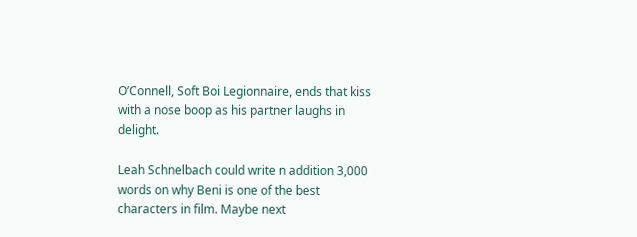O’Connell, Soft Boi Legionnaire, ends that kiss with a nose boop as his partner laughs in delight.

Leah Schnelbach could write n addition 3,000 words on why Beni is one of the best characters in film. Maybe next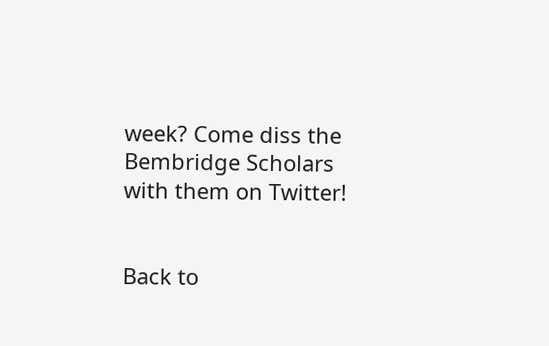week? Come diss the Bembridge Scholars with them on Twitter!


Back to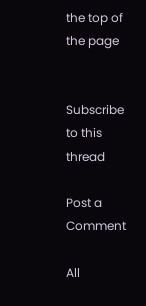the top of the page


Subscribe to this thread

Post a Comment

All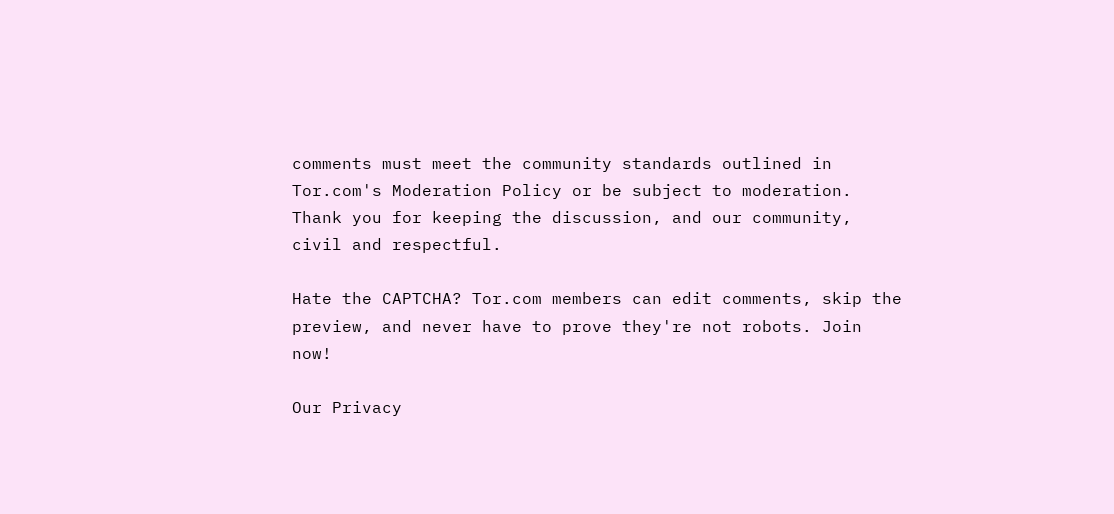comments must meet the community standards outlined in Tor.com's Moderation Policy or be subject to moderation. Thank you for keeping the discussion, and our community, civil and respectful.

Hate the CAPTCHA? Tor.com members can edit comments, skip the preview, and never have to prove they're not robots. Join now!

Our Privacy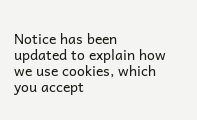Notice has been updated to explain how we use cookies, which you accept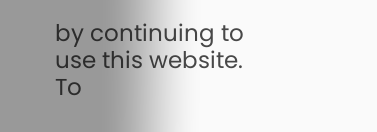by continuing to use this website. To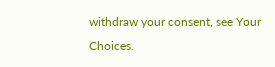withdraw your consent, see Your Choices.